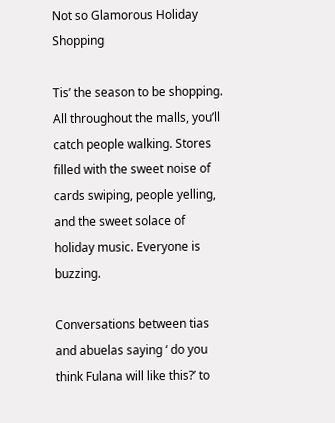Not so Glamorous Holiday Shopping

Tis’ the season to be shopping. All throughout the malls, you’ll catch people walking. Stores filled with the sweet noise of cards swiping, people yelling, and the sweet solace of holiday music. Everyone is buzzing.

Conversations between tias and abuelas saying ‘ do you think Fulana will like this?’ to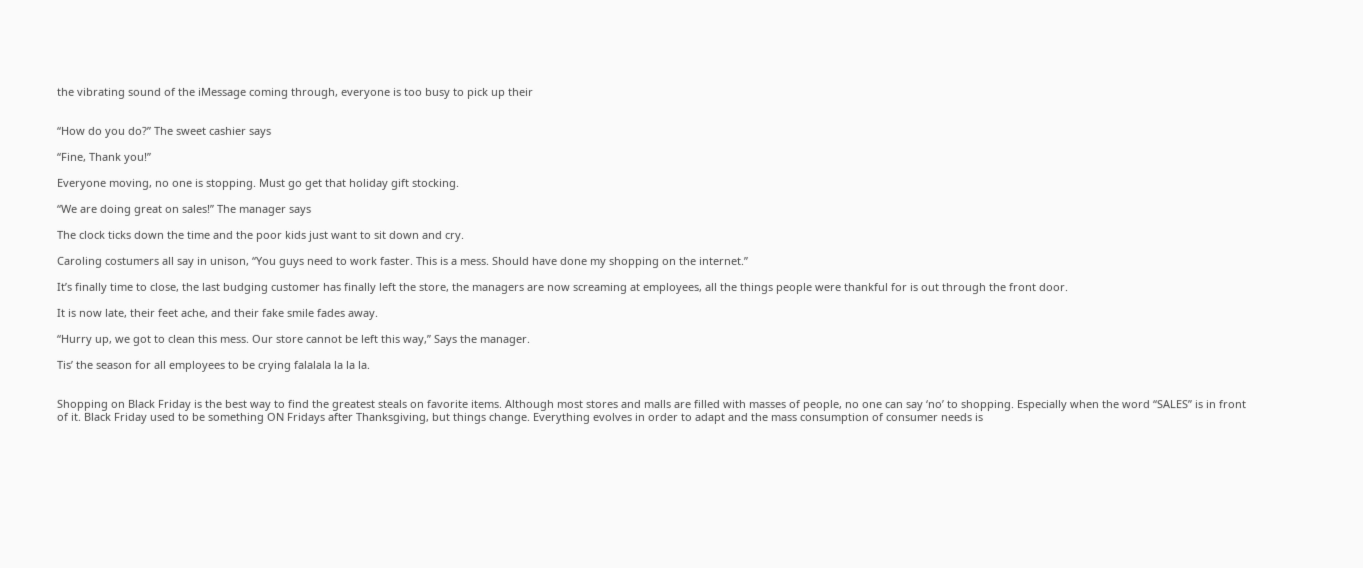the vibrating sound of the iMessage coming through, everyone is too busy to pick up their


“How do you do?” The sweet cashier says

“Fine, Thank you!”

Everyone moving, no one is stopping. Must go get that holiday gift stocking.

“We are doing great on sales!” The manager says

The clock ticks down the time and the poor kids just want to sit down and cry.

Caroling costumers all say in unison, “You guys need to work faster. This is a mess. Should have done my shopping on the internet.”

It’s finally time to close, the last budging customer has finally left the store, the managers are now screaming at employees, all the things people were thankful for is out through the front door.

It is now late, their feet ache, and their fake smile fades away.

“Hurry up, we got to clean this mess. Our store cannot be left this way,” Says the manager.

Tis’ the season for all employees to be crying falalala la la la.


Shopping on Black Friday is the best way to find the greatest steals on favorite items. Although most stores and malls are filled with masses of people, no one can say ‘no’ to shopping. Especially when the word “SALES” is in front of it. Black Friday used to be something ON Fridays after Thanksgiving, but things change. Everything evolves in order to adapt and the mass consumption of consumer needs is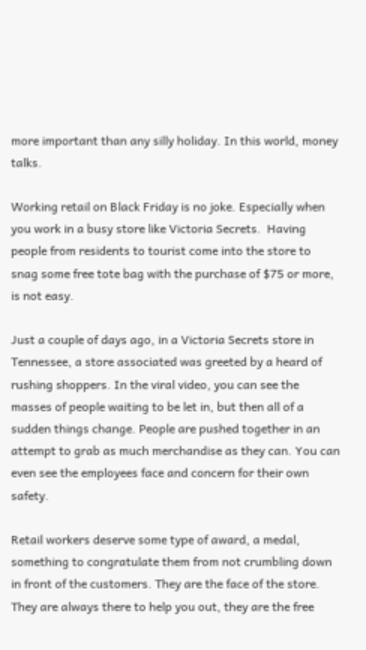more important than any silly holiday. In this world, money talks.

Working retail on Black Friday is no joke. Especially when you work in a busy store like Victoria Secrets.  Having people from residents to tourist come into the store to snag some free tote bag with the purchase of $75 or more, is not easy.

Just a couple of days ago, in a Victoria Secrets store in Tennessee, a store associated was greeted by a heard of rushing shoppers. In the viral video, you can see the masses of people waiting to be let in, but then all of a sudden things change. People are pushed together in an attempt to grab as much merchandise as they can. You can even see the employees face and concern for their own safety.

Retail workers deserve some type of award, a medal, something to congratulate them from not crumbling down in front of the customers. They are the face of the store. They are always there to help you out, they are the free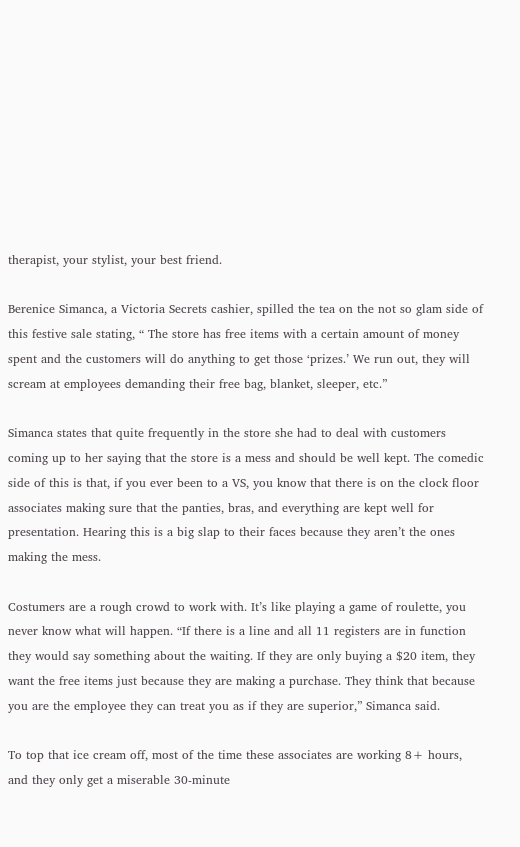therapist, your stylist, your best friend.

Berenice Simanca, a Victoria Secrets cashier, spilled the tea on the not so glam side of this festive sale stating, “ The store has free items with a certain amount of money spent and the customers will do anything to get those ‘prizes.’ We run out, they will scream at employees demanding their free bag, blanket, sleeper, etc.”

Simanca states that quite frequently in the store she had to deal with customers coming up to her saying that the store is a mess and should be well kept. The comedic side of this is that, if you ever been to a VS, you know that there is on the clock floor associates making sure that the panties, bras, and everything are kept well for presentation. Hearing this is a big slap to their faces because they aren’t the ones making the mess.

Costumers are a rough crowd to work with. It’s like playing a game of roulette, you never know what will happen. “If there is a line and all 11 registers are in function they would say something about the waiting. If they are only buying a $20 item, they want the free items just because they are making a purchase. They think that because you are the employee they can treat you as if they are superior,” Simanca said.

To top that ice cream off, most of the time these associates are working 8+ hours, and they only get a miserable 30-minute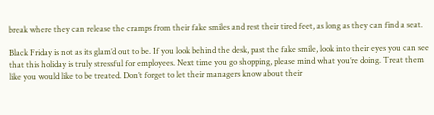break where they can release the cramps from their fake smiles and rest their tired feet, as long as they can find a seat.

Black Friday is not as its glam’d out to be. If you look behind the desk, past the fake smile, look into their eyes you can see that this holiday is truly stressful for employees. Next time you go shopping, please mind what you’re doing. Treat them like you would like to be treated. Don’t forget to let their managers know about their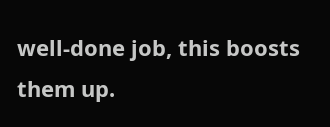well-done job, this boosts them up.